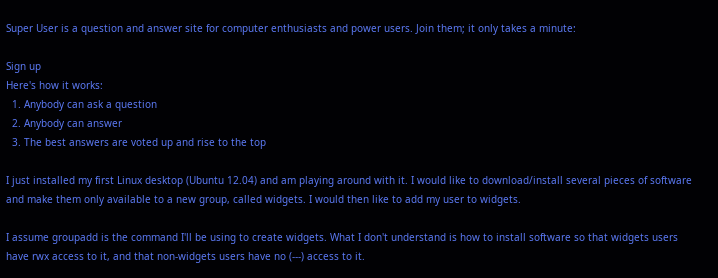Super User is a question and answer site for computer enthusiasts and power users. Join them; it only takes a minute:

Sign up
Here's how it works:
  1. Anybody can ask a question
  2. Anybody can answer
  3. The best answers are voted up and rise to the top

I just installed my first Linux desktop (Ubuntu 12.04) and am playing around with it. I would like to download/install several pieces of software and make them only available to a new group, called widgets. I would then like to add my user to widgets.

I assume groupadd is the command I'll be using to create widgets. What I don't understand is how to install software so that widgets users have rwx access to it, and that non-widgets users have no (---) access to it.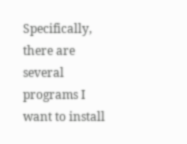Specifically, there are several programs I want to install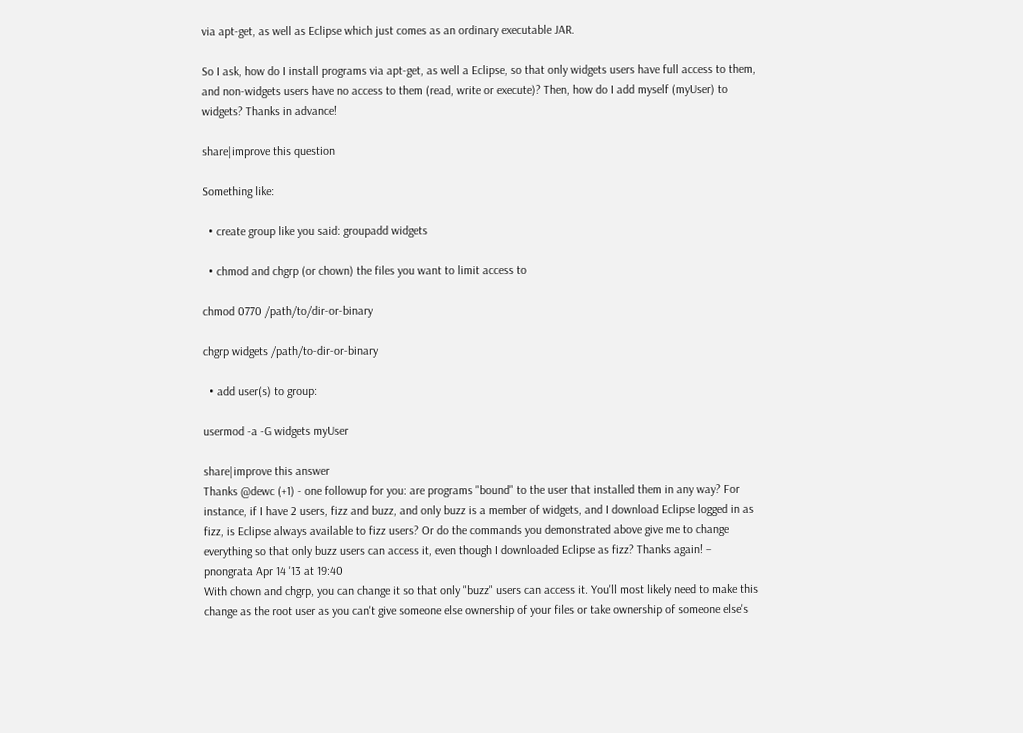via apt-get, as well as Eclipse which just comes as an ordinary executable JAR.

So I ask, how do I install programs via apt-get, as well a Eclipse, so that only widgets users have full access to them, and non-widgets users have no access to them (read, write or execute)? Then, how do I add myself (myUser) to widgets? Thanks in advance!

share|improve this question

Something like:

  • create group like you said: groupadd widgets

  • chmod and chgrp (or chown) the files you want to limit access to

chmod 0770 /path/to/dir-or-binary

chgrp widgets /path/to-dir-or-binary

  • add user(s) to group:

usermod -a -G widgets myUser

share|improve this answer
Thanks @dewc (+1) - one followup for you: are programs "bound" to the user that installed them in any way? For instance, if I have 2 users, fizz and buzz, and only buzz is a member of widgets, and I download Eclipse logged in as fizz, is Eclipse always available to fizz users? Or do the commands you demonstrated above give me to change everything so that only buzz users can access it, even though I downloaded Eclipse as fizz? Thanks again! – pnongrata Apr 14 '13 at 19:40
With chown and chgrp, you can change it so that only "buzz" users can access it. You'll most likely need to make this change as the root user as you can't give someone else ownership of your files or take ownership of someone else's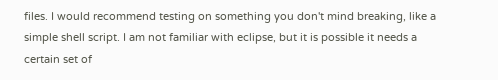files. I would recommend testing on something you don't mind breaking, like a simple shell script. I am not familiar with eclipse, but it is possible it needs a certain set of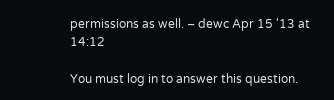permissions as well. – dewc Apr 15 '13 at 14:12

You must log in to answer this question.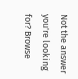Not the answer you're looking for? Browse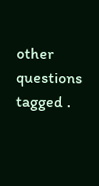other questions tagged .